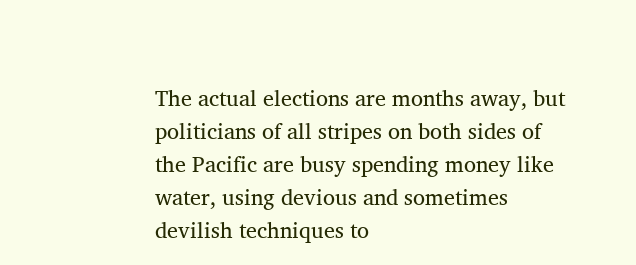The actual elections are months away, but politicians of all stripes on both sides of the Pacific are busy spending money like water, using devious and sometimes devilish techniques to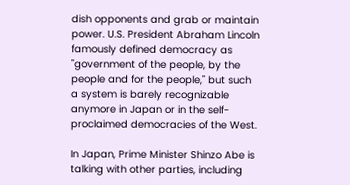dish opponents and grab or maintain power. U.S. President Abraham Lincoln famously defined democracy as "government of the people, by the people and for the people," but such a system is barely recognizable anymore in Japan or in the self-proclaimed democracies of the West.

In Japan, Prime Minister Shinzo Abe is talking with other parties, including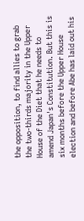the opposition, to find allies to grab the two-thirds majority in the Upper House of the Diet that he needs to amend Japan's Constitution. But this is six months before the Upper House election and before Abe has laid out his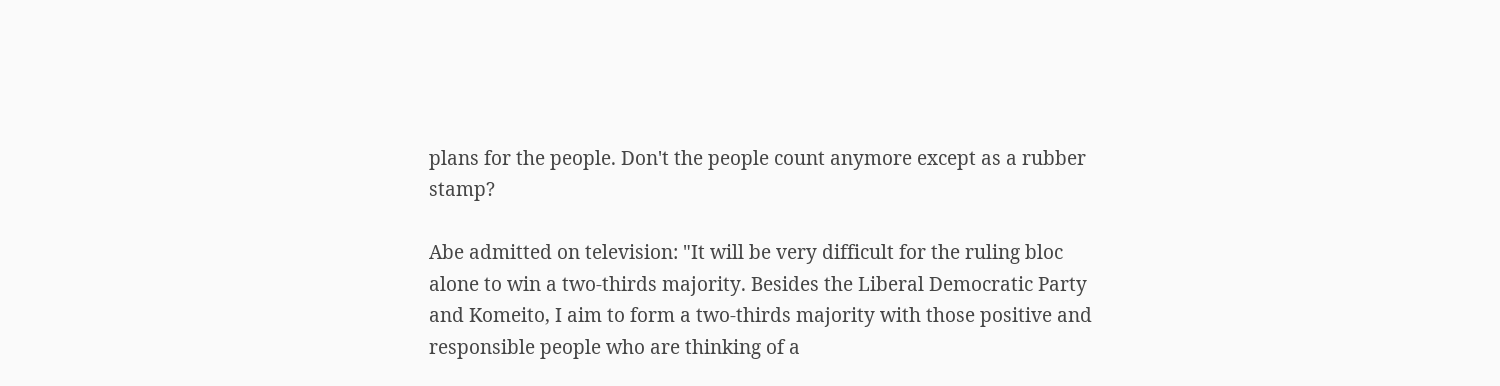plans for the people. Don't the people count anymore except as a rubber stamp?

Abe admitted on television: "It will be very difficult for the ruling bloc alone to win a two-thirds majority. Besides the Liberal Democratic Party and Komeito, I aim to form a two-thirds majority with those positive and responsible people who are thinking of a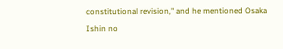constitutional revision," and he mentioned Osaka Ishin no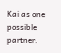Kai as one possible partner.